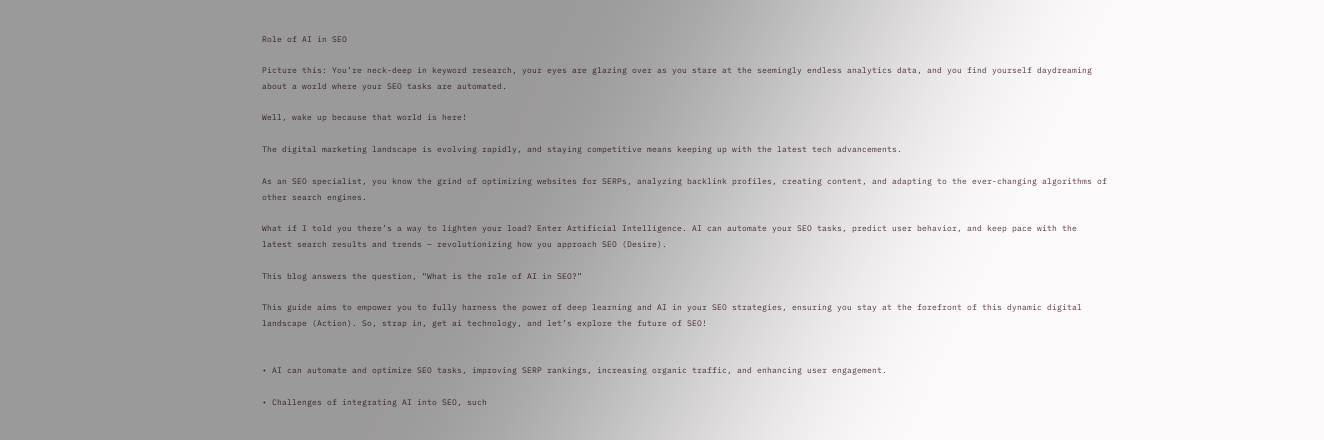Role of AI in SEO

Picture this: You’re neck-deep in keyword research, your eyes are glazing over as you stare at the seemingly endless analytics data, and you find yourself daydreaming about a world where your SEO tasks are automated.

Well, wake up because that world is here!

The digital marketing landscape is evolving rapidly, and staying competitive means keeping up with the latest tech advancements.

As an SEO specialist, you know the grind of optimizing websites for SERPs, analyzing backlink profiles, creating content, and adapting to the ever-changing algorithms of other search engines.

What if I told you there’s a way to lighten your load? Enter Artificial Intelligence. AI can automate your SEO tasks, predict user behavior, and keep pace with the latest search results and trends – revolutionizing how you approach SEO (Desire).

This blog answers the question, “What is the role of AI in SEO?”

This guide aims to empower you to fully harness the power of deep learning and AI in your SEO strategies, ensuring you stay at the forefront of this dynamic digital landscape (Action). So, strap in, get ai technology, and let’s explore the future of SEO!


• AI can automate and optimize SEO tasks, improving SERP rankings, increasing organic traffic, and enhancing user engagement.

• Challenges of integrating AI into SEO, such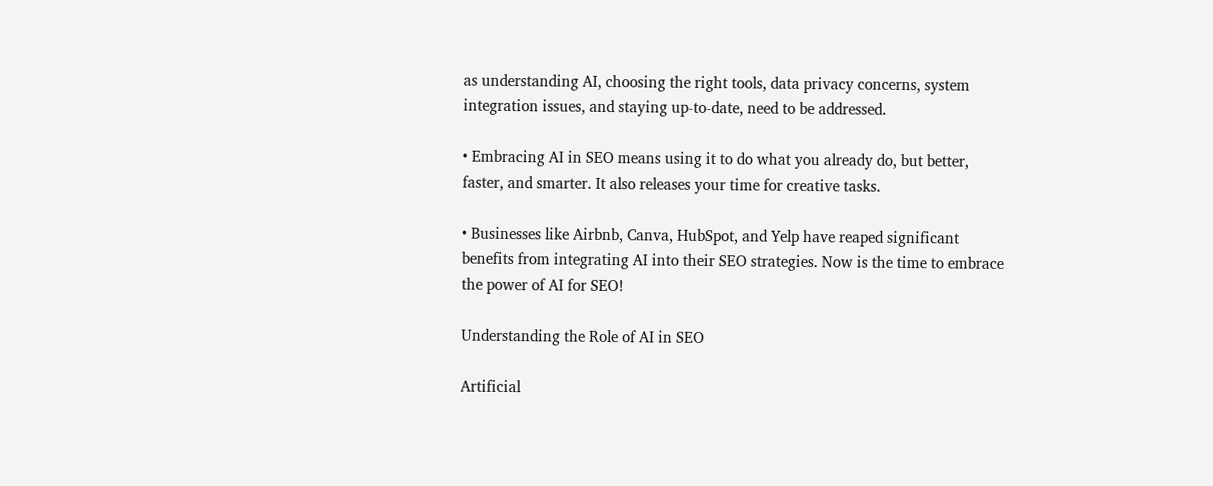as understanding AI, choosing the right tools, data privacy concerns, system integration issues, and staying up-to-date, need to be addressed.

• Embracing AI in SEO means using it to do what you already do, but better, faster, and smarter. It also releases your time for creative tasks.

• Businesses like Airbnb, Canva, HubSpot, and Yelp have reaped significant benefits from integrating AI into their SEO strategies. Now is the time to embrace the power of AI for SEO!

Understanding the Role of AI in SEO

Artificial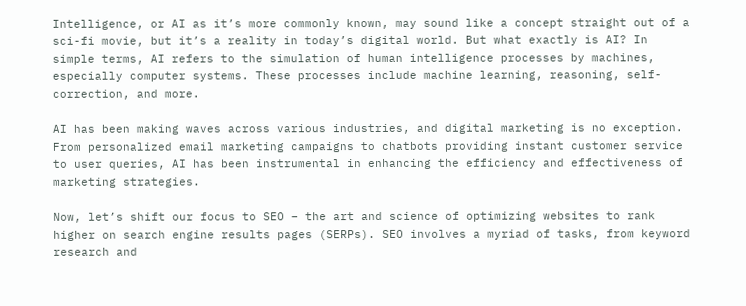Intelligence, or AI as it’s more commonly known, may sound like a concept straight out of a sci-fi movie, but it’s a reality in today’s digital world. But what exactly is AI? In simple terms, AI refers to the simulation of human intelligence processes by machines, especially computer systems. These processes include machine learning, reasoning, self-correction, and more.

AI has been making waves across various industries, and digital marketing is no exception. From personalized email marketing campaigns to chatbots providing instant customer service to user queries, AI has been instrumental in enhancing the efficiency and effectiveness of marketing strategies.

Now, let’s shift our focus to SEO – the art and science of optimizing websites to rank higher on search engine results pages (SERPs). SEO involves a myriad of tasks, from keyword research and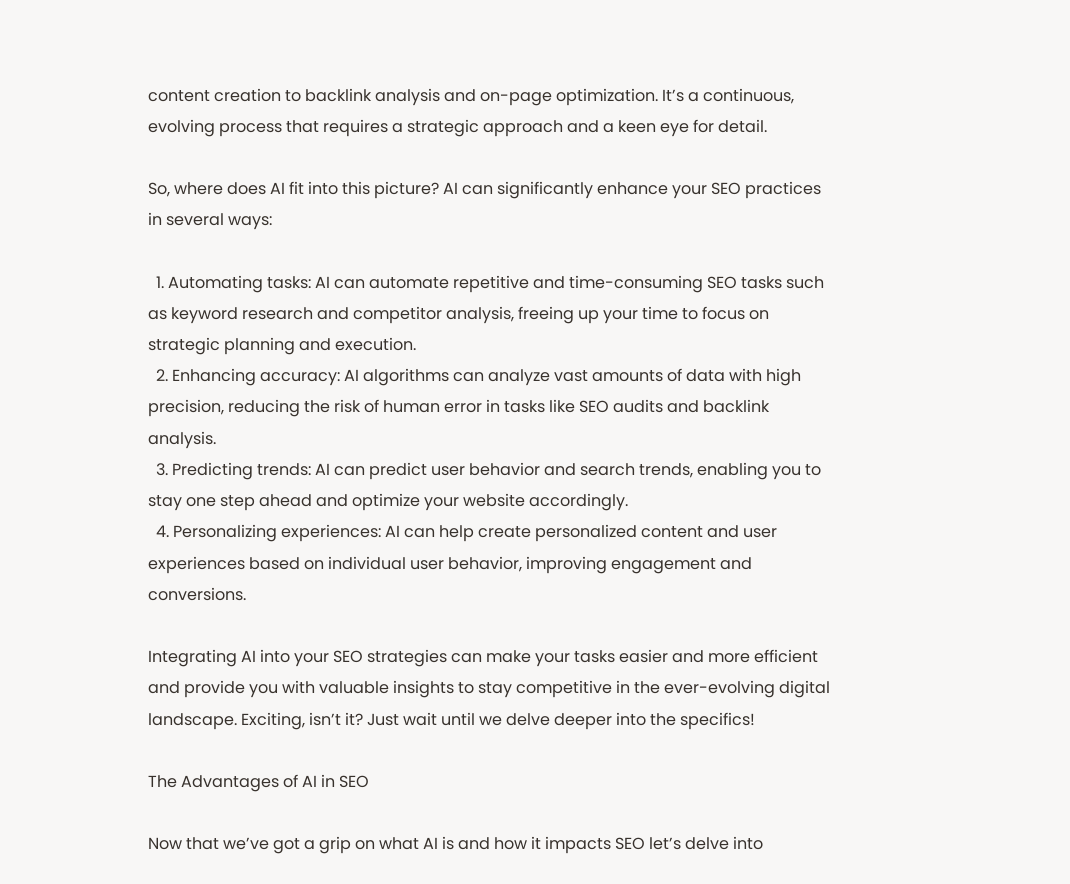content creation to backlink analysis and on-page optimization. It’s a continuous, evolving process that requires a strategic approach and a keen eye for detail.

So, where does AI fit into this picture? AI can significantly enhance your SEO practices in several ways:

  1. Automating tasks: AI can automate repetitive and time-consuming SEO tasks such as keyword research and competitor analysis, freeing up your time to focus on strategic planning and execution.
  2. Enhancing accuracy: AI algorithms can analyze vast amounts of data with high precision, reducing the risk of human error in tasks like SEO audits and backlink analysis.
  3. Predicting trends: AI can predict user behavior and search trends, enabling you to stay one step ahead and optimize your website accordingly.
  4. Personalizing experiences: AI can help create personalized content and user experiences based on individual user behavior, improving engagement and conversions.

Integrating AI into your SEO strategies can make your tasks easier and more efficient and provide you with valuable insights to stay competitive in the ever-evolving digital landscape. Exciting, isn’t it? Just wait until we delve deeper into the specifics!

The Advantages of AI in SEO

Now that we’ve got a grip on what AI is and how it impacts SEO let’s delve into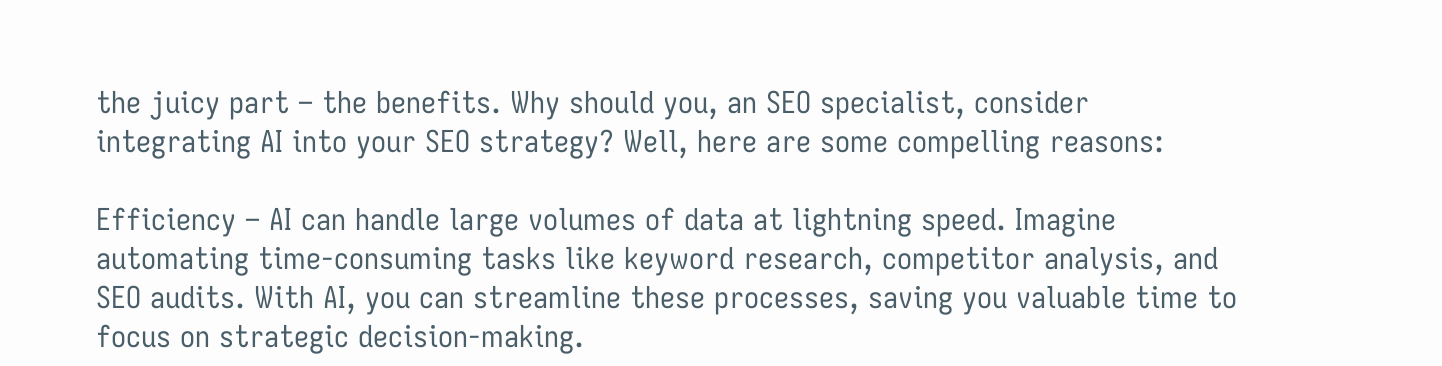the juicy part – the benefits. Why should you, an SEO specialist, consider integrating AI into your SEO strategy? Well, here are some compelling reasons:

Efficiency – AI can handle large volumes of data at lightning speed. Imagine automating time-consuming tasks like keyword research, competitor analysis, and SEO audits. With AI, you can streamline these processes, saving you valuable time to focus on strategic decision-making.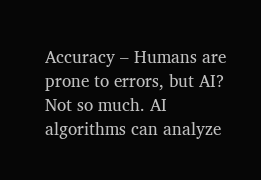Accuracy – Humans are prone to errors, but AI? Not so much. AI algorithms can analyze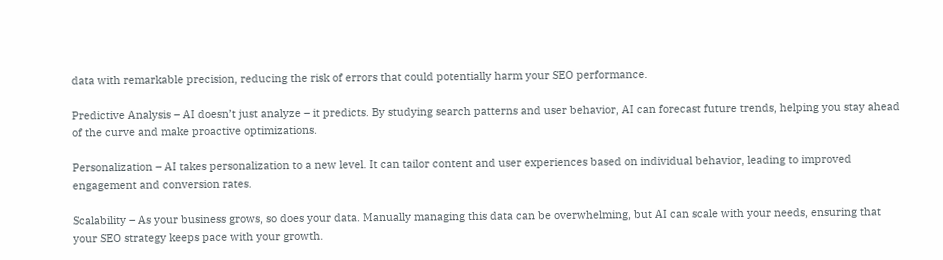data with remarkable precision, reducing the risk of errors that could potentially harm your SEO performance.

Predictive Analysis – AI doesn’t just analyze – it predicts. By studying search patterns and user behavior, AI can forecast future trends, helping you stay ahead of the curve and make proactive optimizations.

Personalization – AI takes personalization to a new level. It can tailor content and user experiences based on individual behavior, leading to improved engagement and conversion rates.

Scalability – As your business grows, so does your data. Manually managing this data can be overwhelming, but AI can scale with your needs, ensuring that your SEO strategy keeps pace with your growth.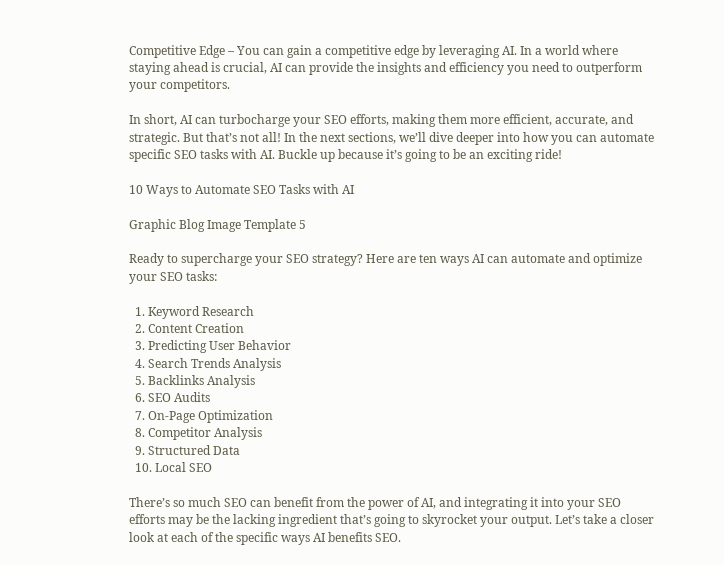Competitive Edge – You can gain a competitive edge by leveraging AI. In a world where staying ahead is crucial, AI can provide the insights and efficiency you need to outperform your competitors.

In short, AI can turbocharge your SEO efforts, making them more efficient, accurate, and strategic. But that’s not all! In the next sections, we’ll dive deeper into how you can automate specific SEO tasks with AI. Buckle up because it’s going to be an exciting ride!

10 Ways to Automate SEO Tasks with AI

Graphic Blog Image Template 5

Ready to supercharge your SEO strategy? Here are ten ways AI can automate and optimize your SEO tasks:

  1. Keyword Research
  2. Content Creation
  3. Predicting User Behavior
  4. Search Trends Analysis
  5. Backlinks Analysis
  6. SEO Audits
  7. On-Page Optimization
  8. Competitor Analysis
  9. Structured Data
  10. Local SEO

There’s so much SEO can benefit from the power of AI, and integrating it into your SEO efforts may be the lacking ingredient that’s going to skyrocket your output. Let’s take a closer look at each of the specific ways AI benefits SEO.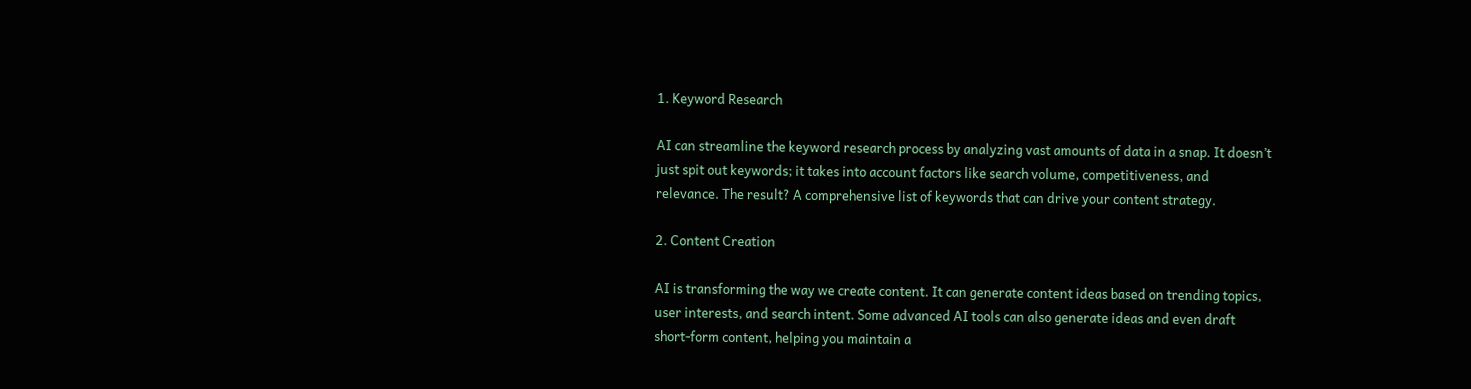1. Keyword Research

AI can streamline the keyword research process by analyzing vast amounts of data in a snap. It doesn’t just spit out keywords; it takes into account factors like search volume, competitiveness, and relevance. The result? A comprehensive list of keywords that can drive your content strategy.

2. Content Creation

AI is transforming the way we create content. It can generate content ideas based on trending topics, user interests, and search intent. Some advanced AI tools can also generate ideas and even draft short-form content, helping you maintain a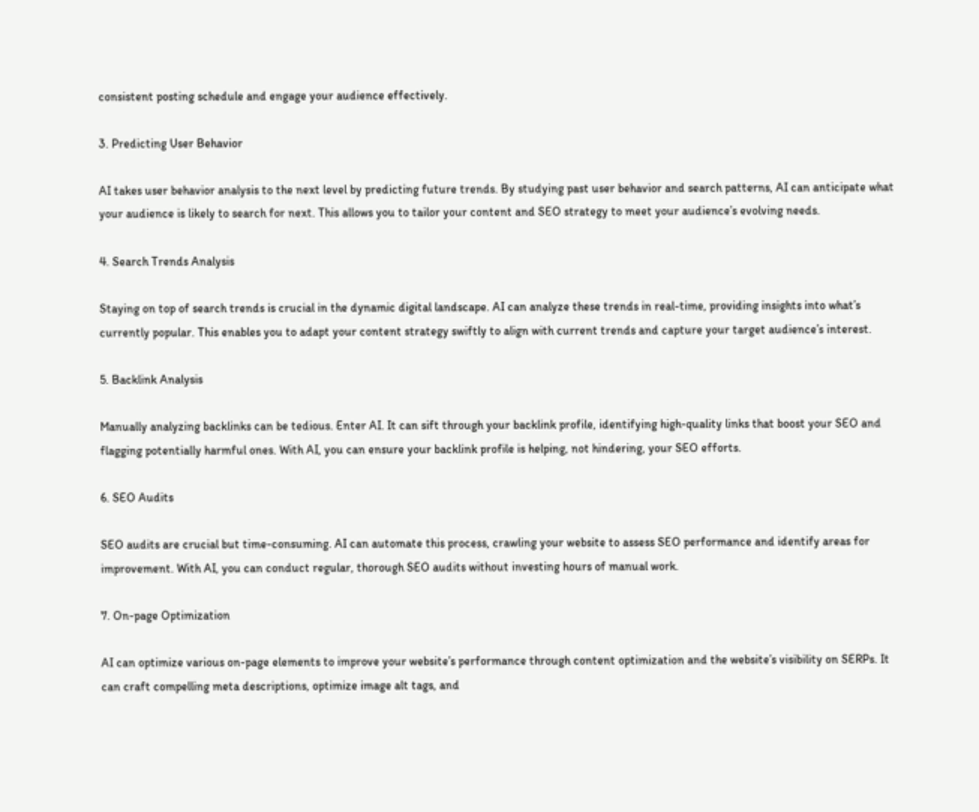consistent posting schedule and engage your audience effectively.

3. Predicting User Behavior

AI takes user behavior analysis to the next level by predicting future trends. By studying past user behavior and search patterns, AI can anticipate what your audience is likely to search for next. This allows you to tailor your content and SEO strategy to meet your audience’s evolving needs.

4. Search Trends Analysis

Staying on top of search trends is crucial in the dynamic digital landscape. AI can analyze these trends in real-time, providing insights into what’s currently popular. This enables you to adapt your content strategy swiftly to align with current trends and capture your target audience’s interest.

5. Backlink Analysis

Manually analyzing backlinks can be tedious. Enter AI. It can sift through your backlink profile, identifying high-quality links that boost your SEO and flagging potentially harmful ones. With AI, you can ensure your backlink profile is helping, not hindering, your SEO efforts.

6. SEO Audits

SEO audits are crucial but time-consuming. AI can automate this process, crawling your website to assess SEO performance and identify areas for improvement. With AI, you can conduct regular, thorough SEO audits without investing hours of manual work.

7. On-page Optimization

AI can optimize various on-page elements to improve your website’s performance through content optimization and the website’s visibility on SERPs. It can craft compelling meta descriptions, optimize image alt tags, and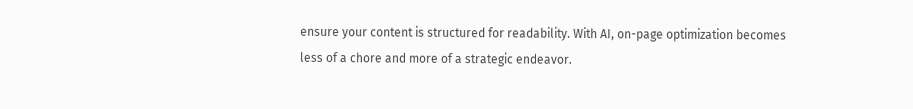ensure your content is structured for readability. With AI, on-page optimization becomes less of a chore and more of a strategic endeavor.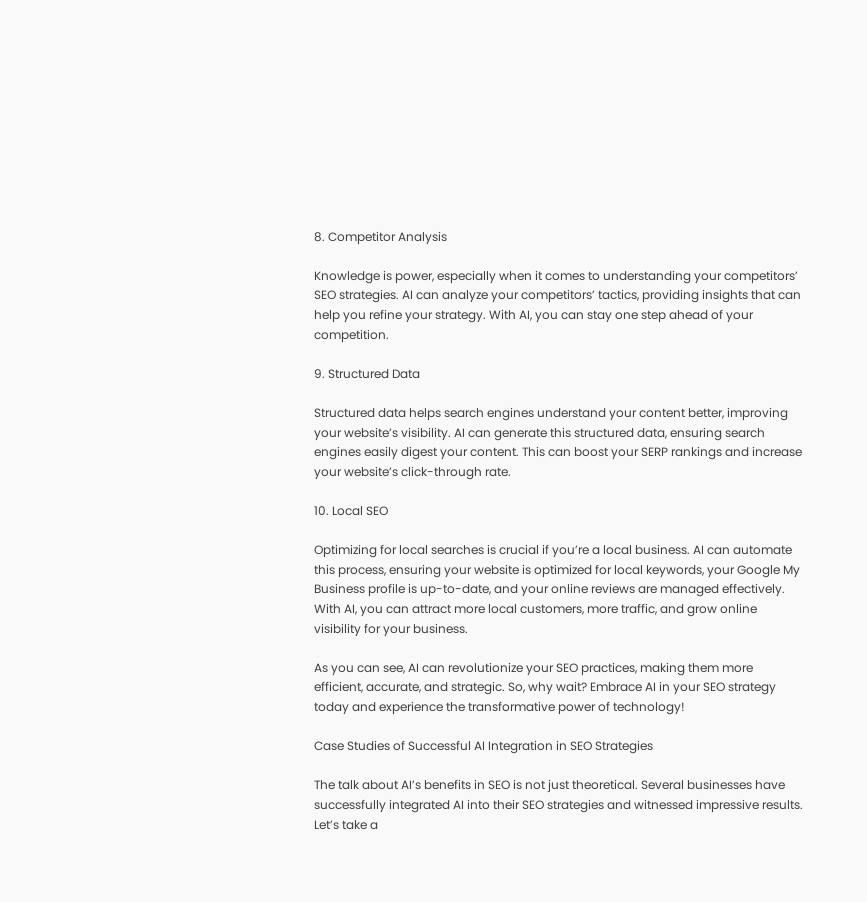8. Competitor Analysis

Knowledge is power, especially when it comes to understanding your competitors’ SEO strategies. AI can analyze your competitors’ tactics, providing insights that can help you refine your strategy. With AI, you can stay one step ahead of your competition.

9. Structured Data

Structured data helps search engines understand your content better, improving your website’s visibility. AI can generate this structured data, ensuring search engines easily digest your content. This can boost your SERP rankings and increase your website’s click-through rate.

10. Local SEO

Optimizing for local searches is crucial if you’re a local business. AI can automate this process, ensuring your website is optimized for local keywords, your Google My Business profile is up-to-date, and your online reviews are managed effectively. With AI, you can attract more local customers, more traffic, and grow online visibility for your business.

As you can see, AI can revolutionize your SEO practices, making them more efficient, accurate, and strategic. So, why wait? Embrace AI in your SEO strategy today and experience the transformative power of technology!

Case Studies of Successful AI Integration in SEO Strategies

The talk about AI’s benefits in SEO is not just theoretical. Several businesses have successfully integrated AI into their SEO strategies and witnessed impressive results. Let’s take a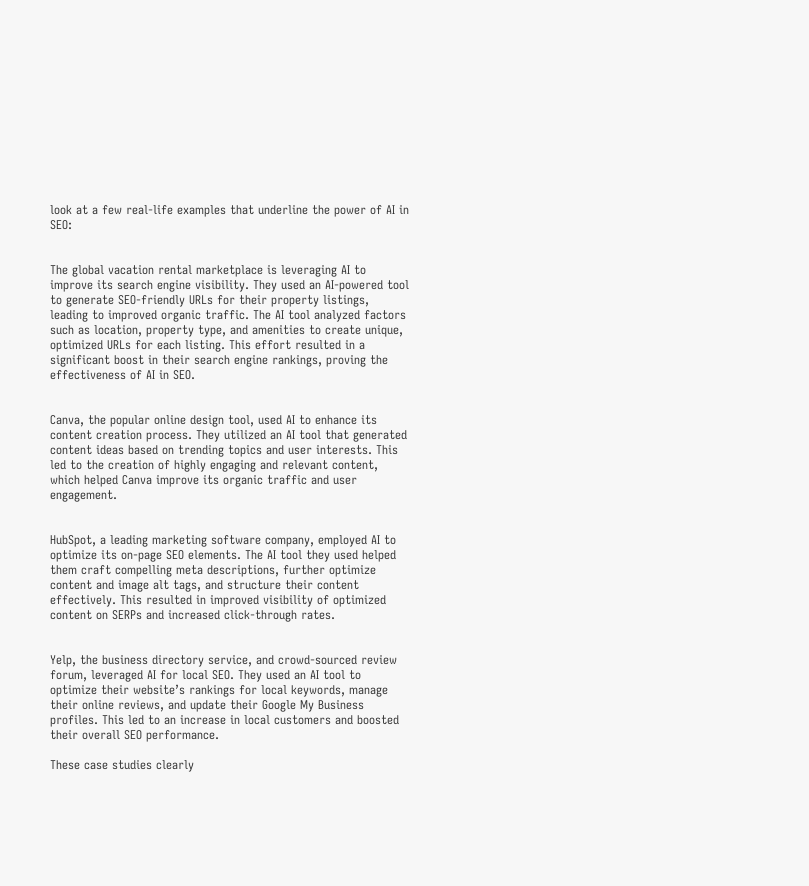look at a few real-life examples that underline the power of AI in SEO:


The global vacation rental marketplace is leveraging AI to improve its search engine visibility. They used an AI-powered tool to generate SEO-friendly URLs for their property listings, leading to improved organic traffic. The AI tool analyzed factors such as location, property type, and amenities to create unique, optimized URLs for each listing. This effort resulted in a significant boost in their search engine rankings, proving the effectiveness of AI in SEO.


Canva, the popular online design tool, used AI to enhance its content creation process. They utilized an AI tool that generated content ideas based on trending topics and user interests. This led to the creation of highly engaging and relevant content, which helped Canva improve its organic traffic and user engagement.


HubSpot, a leading marketing software company, employed AI to optimize its on-page SEO elements. The AI tool they used helped them craft compelling meta descriptions, further optimize content and image alt tags, and structure their content effectively. This resulted in improved visibility of optimized content on SERPs and increased click-through rates.


Yelp, the business directory service, and crowd-sourced review forum, leveraged AI for local SEO. They used an AI tool to optimize their website’s rankings for local keywords, manage their online reviews, and update their Google My Business profiles. This led to an increase in local customers and boosted their overall SEO performance.

These case studies clearly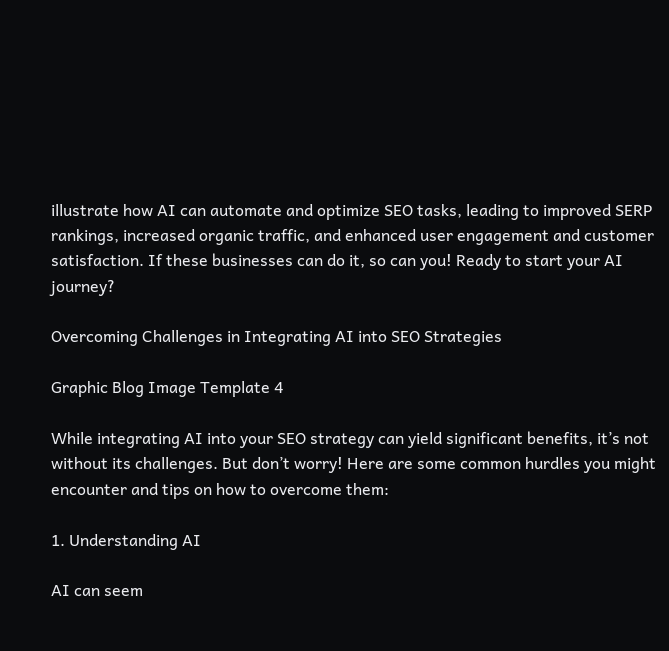illustrate how AI can automate and optimize SEO tasks, leading to improved SERP rankings, increased organic traffic, and enhanced user engagement and customer satisfaction. If these businesses can do it, so can you! Ready to start your AI journey?

Overcoming Challenges in Integrating AI into SEO Strategies

Graphic Blog Image Template 4

While integrating AI into your SEO strategy can yield significant benefits, it’s not without its challenges. But don’t worry! Here are some common hurdles you might encounter and tips on how to overcome them:

1. Understanding AI

AI can seem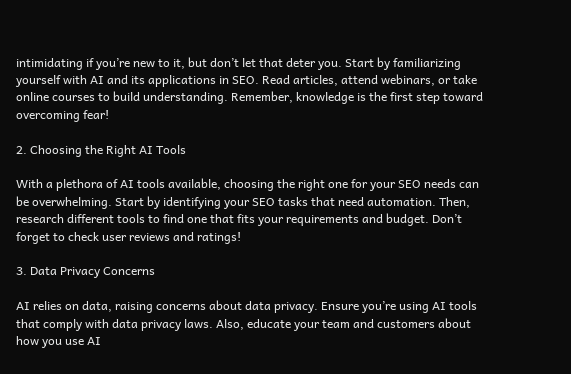intimidating if you’re new to it, but don’t let that deter you. Start by familiarizing yourself with AI and its applications in SEO. Read articles, attend webinars, or take online courses to build understanding. Remember, knowledge is the first step toward overcoming fear!

2. Choosing the Right AI Tools

With a plethora of AI tools available, choosing the right one for your SEO needs can be overwhelming. Start by identifying your SEO tasks that need automation. Then, research different tools to find one that fits your requirements and budget. Don’t forget to check user reviews and ratings!

3. Data Privacy Concerns

AI relies on data, raising concerns about data privacy. Ensure you’re using AI tools that comply with data privacy laws. Also, educate your team and customers about how you use AI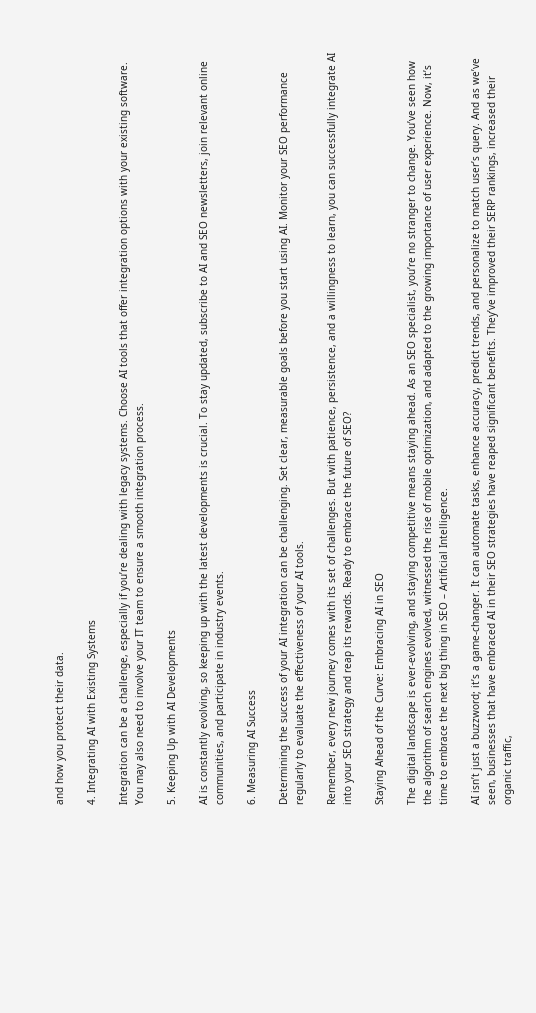and how you protect their data.

4. Integrating AI with Existing Systems

Integration can be a challenge, especially if you’re dealing with legacy systems. Choose AI tools that offer integration options with your existing software. You may also need to involve your IT team to ensure a smooth integration process.

5. Keeping Up with AI Developments

AI is constantly evolving, so keeping up with the latest developments is crucial. To stay updated, subscribe to AI and SEO newsletters, join relevant online communities, and participate in industry events.

6. Measuring AI Success

Determining the success of your AI integration can be challenging. Set clear, measurable goals before you start using AI. Monitor your SEO performance regularly to evaluate the effectiveness of your AI tools.

Remember, every new journey comes with its set of challenges. But with patience, persistence, and a willingness to learn, you can successfully integrate AI into your SEO strategy and reap its rewards. Ready to embrace the future of SEO?

Staying Ahead of the Curve: Embracing AI in SEO

The digital landscape is ever-evolving, and staying competitive means staying ahead. As an SEO specialist, you’re no stranger to change. You’ve seen how the algorithm of search engines evolved, witnessed the rise of mobile optimization, and adapted to the growing importance of user experience. Now, it’s time to embrace the next big thing in SEO – Artificial Intelligence.

AI isn’t just a buzzword; it’s a game-changer. It can automate tasks, enhance accuracy, predict trends, and personalize to match user’s query. And as we’ve seen, businesses that have embraced AI in their SEO strategies have reaped significant benefits. They’ve improved their SERP rankings, increased their organic traffic,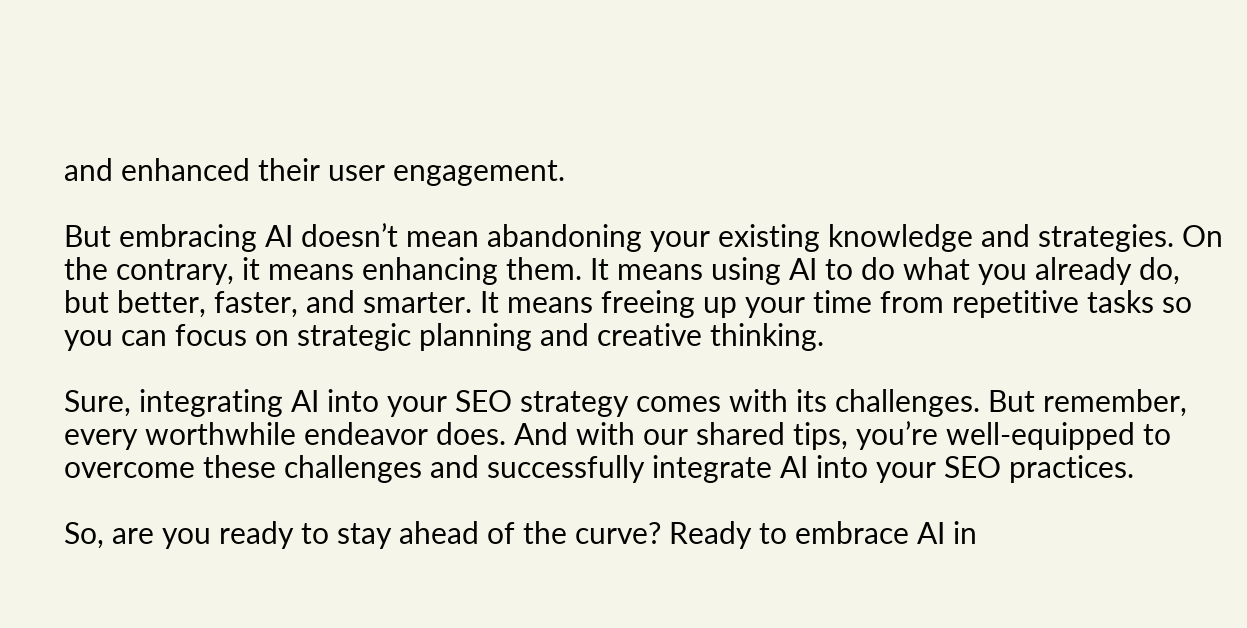and enhanced their user engagement.

But embracing AI doesn’t mean abandoning your existing knowledge and strategies. On the contrary, it means enhancing them. It means using AI to do what you already do, but better, faster, and smarter. It means freeing up your time from repetitive tasks so you can focus on strategic planning and creative thinking.

Sure, integrating AI into your SEO strategy comes with its challenges. But remember, every worthwhile endeavor does. And with our shared tips, you’re well-equipped to overcome these challenges and successfully integrate AI into your SEO practices.

So, are you ready to stay ahead of the curve? Ready to embrace AI in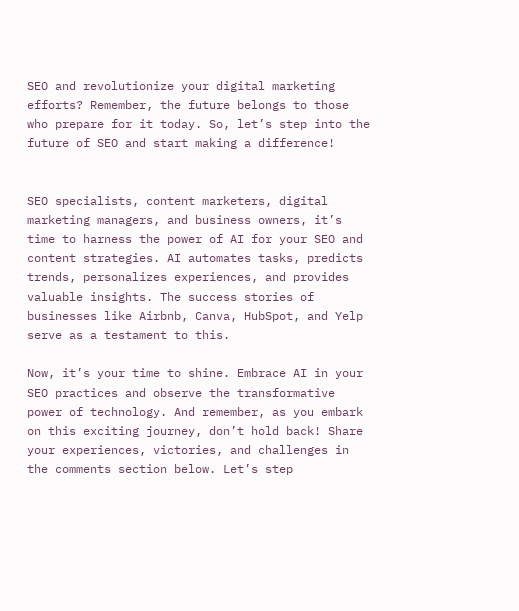SEO and revolutionize your digital marketing efforts? Remember, the future belongs to those who prepare for it today. So, let’s step into the future of SEO and start making a difference!


SEO specialists, content marketers, digital marketing managers, and business owners, it’s time to harness the power of AI for your SEO and content strategies. AI automates tasks, predicts trends, personalizes experiences, and provides valuable insights. The success stories of businesses like Airbnb, Canva, HubSpot, and Yelp serve as a testament to this.

Now, it’s your time to shine. Embrace AI in your SEO practices and observe the transformative power of technology. And remember, as you embark on this exciting journey, don’t hold back! Share your experiences, victories, and challenges in the comments section below. Let’s step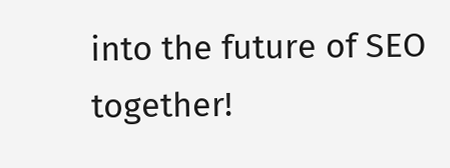into the future of SEO together!